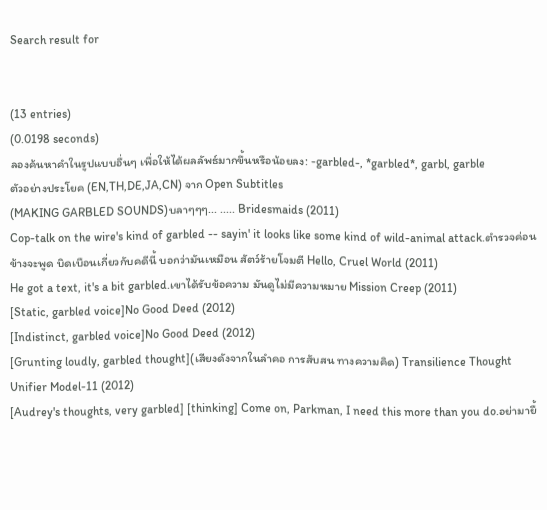Search result for


(13 entries)
(0.0198 seconds)
ลองค้นหาคำในรูปแบบอื่นๆ เพื่อให้ได้ผลลัพธ์มากขึ้นหรือน้อยลง: -garbled-, *garbled*, garbl, garble
ตัวอย่างประโยค (EN,TH,DE,JA,CN) จาก Open Subtitles
(MAKING GARBLED SOUNDS)บลาๆๆๆ... ..... Bridesmaids (2011)
Cop-talk on the wire's kind of garbled -- sayin' it looks like some kind of wild-animal attack.ตำรวจค่อนข้างจะพูด บิดเบือนเกี่ยวกับคดีนี้ บอกว่ามันเหมือน สัตว์ร้ายโจมตี Hello, Cruel World (2011)
He got a text, it's a bit garbled.เขาได้รับข้อความ มันดูไม่มีความหมาย Mission Creep (2011)
[Static, garbled voice]No Good Deed (2012)
[Indistinct, garbled voice]No Good Deed (2012)
[Grunting loudly, garbled thought](เสียงดังจากในลำคอ การสับสน ทางความคิด) Transilience Thought Unifier Model-11 (2012)
[Audrey's thoughts, very garbled] [thinking] Come on, Parkman, I need this more than you do.อย่ามายื้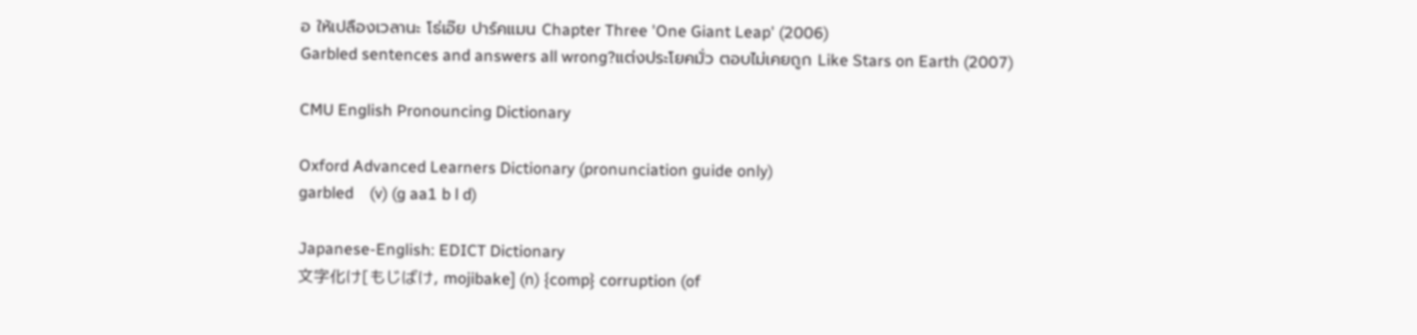อ ให้เปลืองเวลานะ โธ่เอ๊ย ปาร์คแมน Chapter Three 'One Giant Leap' (2006)
Garbled sentences and answers all wrong?แต่งประโยคมั่ว ตอบไม่เคยถูก Like Stars on Earth (2007)

CMU English Pronouncing Dictionary

Oxford Advanced Learners Dictionary (pronunciation guide only)
garbled    (v) (g aa1 b l d)

Japanese-English: EDICT Dictionary
文字化け[もじばけ, mojibake] (n) {comp} corruption (of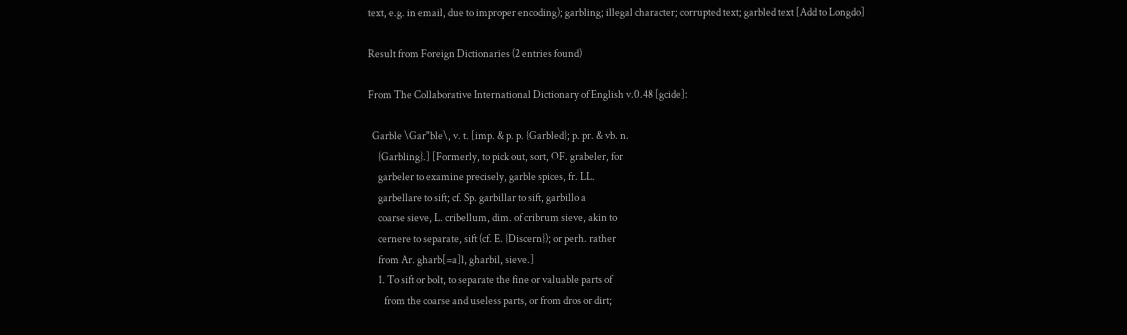text, e.g. in email, due to improper encoding); garbling; illegal character; corrupted text; garbled text [Add to Longdo]

Result from Foreign Dictionaries (2 entries found)

From The Collaborative International Dictionary of English v.0.48 [gcide]:

  Garble \Gar"ble\, v. t. [imp. & p. p. {Garbled}; p. pr. & vb. n.
     {Garbling}.] [Formerly, to pick out, sort, OF. grabeler, for
     garbeler to examine precisely, garble spices, fr. LL.
     garbellare to sift; cf. Sp. garbillar to sift, garbillo a
     coarse sieve, L. cribellum, dim. of cribrum sieve, akin to
     cernere to separate, sift (cf. E. {Discern}); or perh. rather
     from Ar. gharb[=a]l, gharbil, sieve.]
     1. To sift or bolt, to separate the fine or valuable parts of
        from the coarse and useless parts, or from dros or dirt;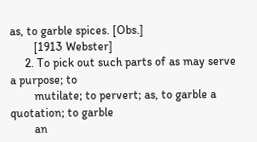as, to garble spices. [Obs.]
        [1913 Webster]
     2. To pick out such parts of as may serve a purpose; to
        mutilate; to pervert; as, to garble a quotation; to garble
        an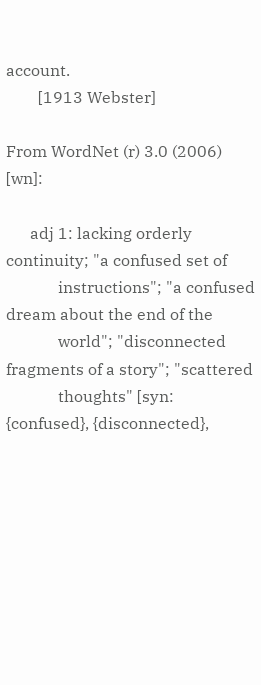account.
        [1913 Webster]

From WordNet (r) 3.0 (2006) [wn]:

      adj 1: lacking orderly continuity; "a confused set of
             instructions"; "a confused dream about the end of the
             world"; "disconnected fragments of a story"; "scattered
             thoughts" [syn: {confused}, {disconnected},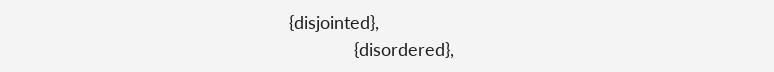{disjointed},
             {disordered},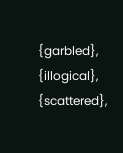{garbled}, {illogical}, {scattered},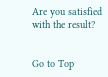Are you satisfied with the result?


Go to Top